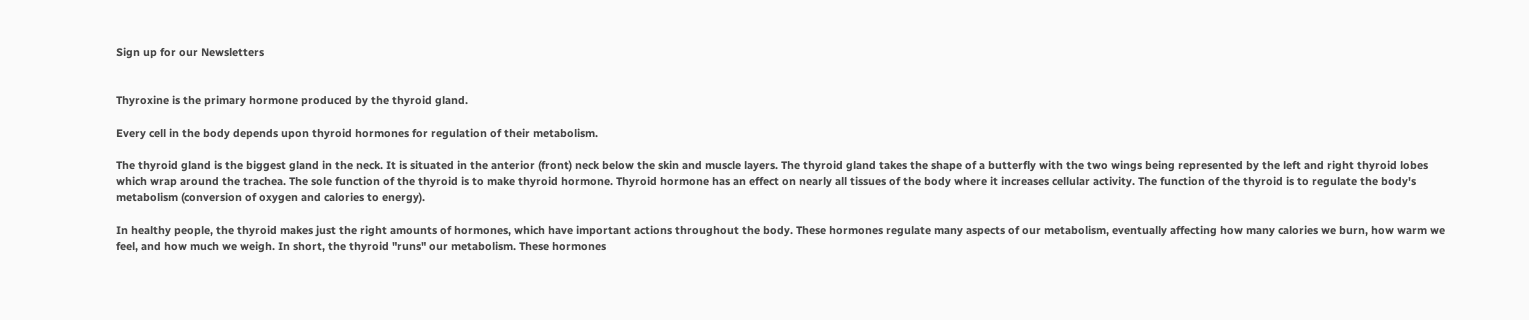Sign up for our Newsletters


Thyroxine is the primary hormone produced by the thyroid gland.

Every cell in the body depends upon thyroid hormones for regulation of their metabolism.

The thyroid gland is the biggest gland in the neck. It is situated in the anterior (front) neck below the skin and muscle layers. The thyroid gland takes the shape of a butterfly with the two wings being represented by the left and right thyroid lobes which wrap around the trachea. The sole function of the thyroid is to make thyroid hormone. Thyroid hormone has an effect on nearly all tissues of the body where it increases cellular activity. The function of the thyroid is to regulate the body's metabolism (conversion of oxygen and calories to energy).

In healthy people, the thyroid makes just the right amounts of hormones, which have important actions throughout the body. These hormones regulate many aspects of our metabolism, eventually affecting how many calories we burn, how warm we feel, and how much we weigh. In short, the thyroid "runs" our metabolism. These hormones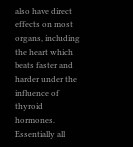also have direct effects on most organs, including the heart which beats faster and harder under the influence of thyroid hormones. Essentially all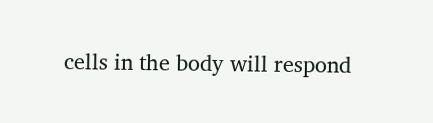cells in the body will respond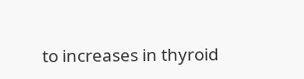to increases in thyroid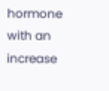hormone with an increase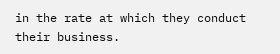in the rate at which they conduct their business.